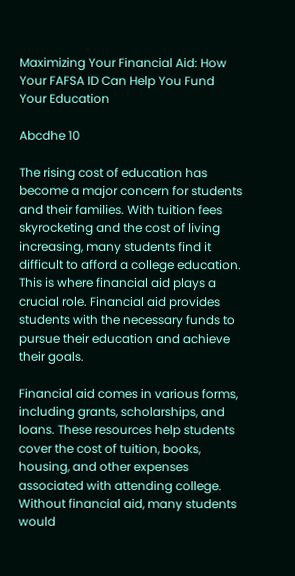Maximizing Your Financial Aid: How Your FAFSA ID Can Help You Fund Your Education

Abcdhe 10

The rising cost of education has become a major concern for students and their families. With tuition fees skyrocketing and the cost of living increasing, many students find it difficult to afford a college education. This is where financial aid plays a crucial role. Financial aid provides students with the necessary funds to pursue their education and achieve their goals.

Financial aid comes in various forms, including grants, scholarships, and loans. These resources help students cover the cost of tuition, books, housing, and other expenses associated with attending college. Without financial aid, many students would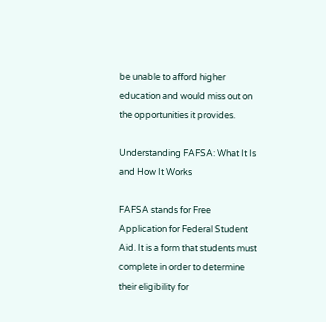be unable to afford higher education and would miss out on the opportunities it provides.

Understanding FAFSA: What It Is and How It Works

FAFSA stands for Free Application for Federal Student Aid. It is a form that students must complete in order to determine their eligibility for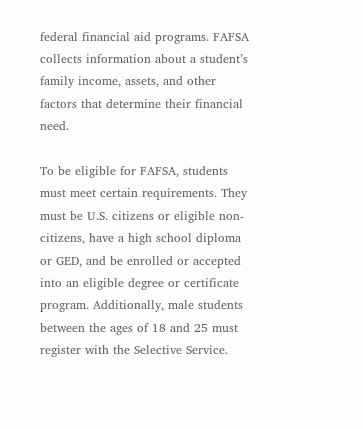federal financial aid programs. FAFSA collects information about a student’s family income, assets, and other factors that determine their financial need.

To be eligible for FAFSA, students must meet certain requirements. They must be U.S. citizens or eligible non-citizens, have a high school diploma or GED, and be enrolled or accepted into an eligible degree or certificate program. Additionally, male students between the ages of 18 and 25 must register with the Selective Service.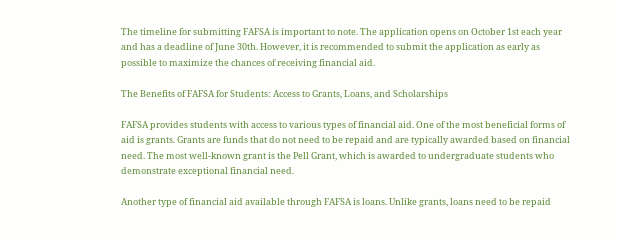The timeline for submitting FAFSA is important to note. The application opens on October 1st each year and has a deadline of June 30th. However, it is recommended to submit the application as early as possible to maximize the chances of receiving financial aid.

The Benefits of FAFSA for Students: Access to Grants, Loans, and Scholarships

FAFSA provides students with access to various types of financial aid. One of the most beneficial forms of aid is grants. Grants are funds that do not need to be repaid and are typically awarded based on financial need. The most well-known grant is the Pell Grant, which is awarded to undergraduate students who demonstrate exceptional financial need.

Another type of financial aid available through FAFSA is loans. Unlike grants, loans need to be repaid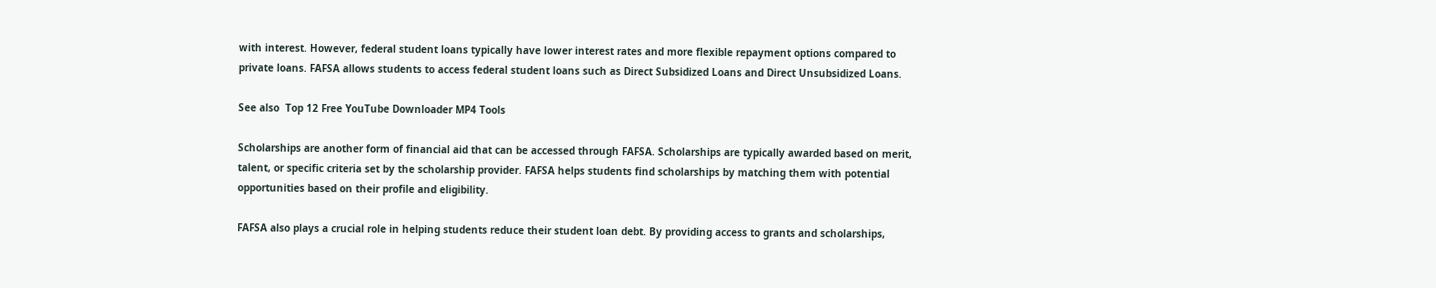with interest. However, federal student loans typically have lower interest rates and more flexible repayment options compared to private loans. FAFSA allows students to access federal student loans such as Direct Subsidized Loans and Direct Unsubsidized Loans.

See also  Top 12 Free YouTube Downloader MP4 Tools

Scholarships are another form of financial aid that can be accessed through FAFSA. Scholarships are typically awarded based on merit, talent, or specific criteria set by the scholarship provider. FAFSA helps students find scholarships by matching them with potential opportunities based on their profile and eligibility.

FAFSA also plays a crucial role in helping students reduce their student loan debt. By providing access to grants and scholarships,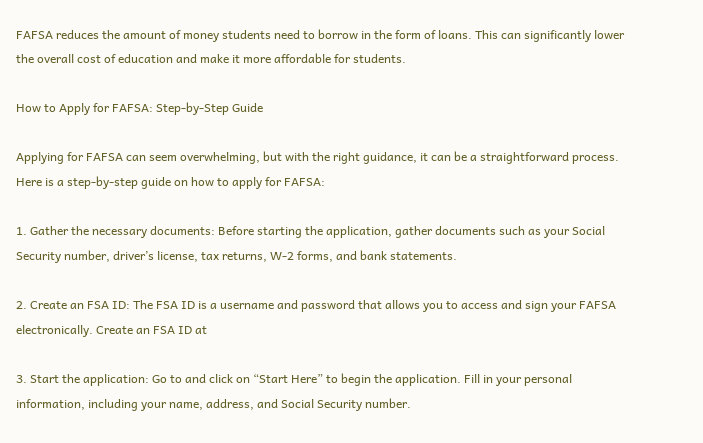FAFSA reduces the amount of money students need to borrow in the form of loans. This can significantly lower the overall cost of education and make it more affordable for students.

How to Apply for FAFSA: Step-by-Step Guide

Applying for FAFSA can seem overwhelming, but with the right guidance, it can be a straightforward process. Here is a step-by-step guide on how to apply for FAFSA:

1. Gather the necessary documents: Before starting the application, gather documents such as your Social Security number, driver’s license, tax returns, W-2 forms, and bank statements.

2. Create an FSA ID: The FSA ID is a username and password that allows you to access and sign your FAFSA electronically. Create an FSA ID at

3. Start the application: Go to and click on “Start Here” to begin the application. Fill in your personal information, including your name, address, and Social Security number.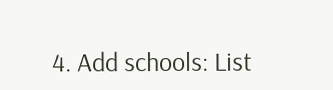4. Add schools: List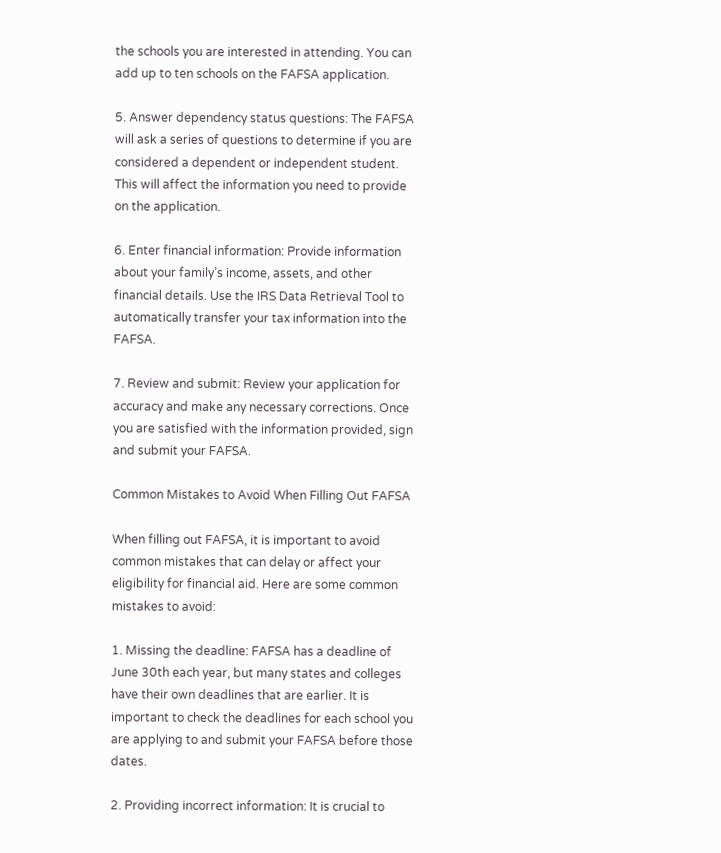the schools you are interested in attending. You can add up to ten schools on the FAFSA application.

5. Answer dependency status questions: The FAFSA will ask a series of questions to determine if you are considered a dependent or independent student. This will affect the information you need to provide on the application.

6. Enter financial information: Provide information about your family’s income, assets, and other financial details. Use the IRS Data Retrieval Tool to automatically transfer your tax information into the FAFSA.

7. Review and submit: Review your application for accuracy and make any necessary corrections. Once you are satisfied with the information provided, sign and submit your FAFSA.

Common Mistakes to Avoid When Filling Out FAFSA

When filling out FAFSA, it is important to avoid common mistakes that can delay or affect your eligibility for financial aid. Here are some common mistakes to avoid:

1. Missing the deadline: FAFSA has a deadline of June 30th each year, but many states and colleges have their own deadlines that are earlier. It is important to check the deadlines for each school you are applying to and submit your FAFSA before those dates.

2. Providing incorrect information: It is crucial to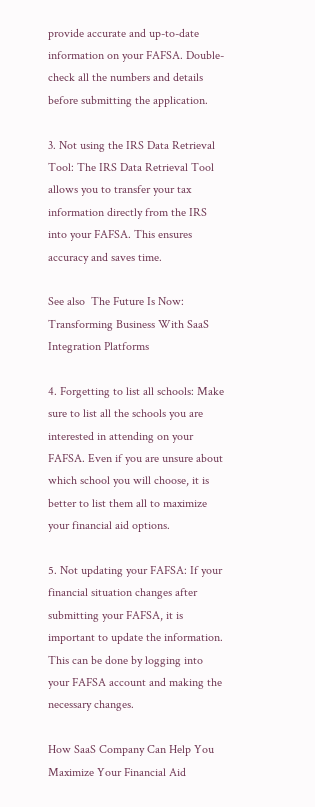provide accurate and up-to-date information on your FAFSA. Double-check all the numbers and details before submitting the application.

3. Not using the IRS Data Retrieval Tool: The IRS Data Retrieval Tool allows you to transfer your tax information directly from the IRS into your FAFSA. This ensures accuracy and saves time.

See also  The Future Is Now: Transforming Business With SaaS Integration Platforms

4. Forgetting to list all schools: Make sure to list all the schools you are interested in attending on your FAFSA. Even if you are unsure about which school you will choose, it is better to list them all to maximize your financial aid options.

5. Not updating your FAFSA: If your financial situation changes after submitting your FAFSA, it is important to update the information. This can be done by logging into your FAFSA account and making the necessary changes.

How SaaS Company Can Help You Maximize Your Financial Aid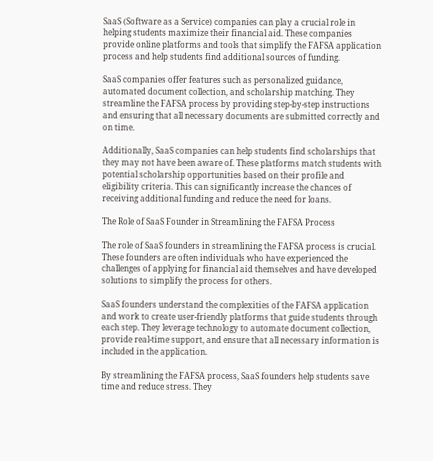SaaS (Software as a Service) companies can play a crucial role in helping students maximize their financial aid. These companies provide online platforms and tools that simplify the FAFSA application process and help students find additional sources of funding.

SaaS companies offer features such as personalized guidance, automated document collection, and scholarship matching. They streamline the FAFSA process by providing step-by-step instructions and ensuring that all necessary documents are submitted correctly and on time.

Additionally, SaaS companies can help students find scholarships that they may not have been aware of. These platforms match students with potential scholarship opportunities based on their profile and eligibility criteria. This can significantly increase the chances of receiving additional funding and reduce the need for loans.

The Role of SaaS Founder in Streamlining the FAFSA Process

The role of SaaS founders in streamlining the FAFSA process is crucial. These founders are often individuals who have experienced the challenges of applying for financial aid themselves and have developed solutions to simplify the process for others.

SaaS founders understand the complexities of the FAFSA application and work to create user-friendly platforms that guide students through each step. They leverage technology to automate document collection, provide real-time support, and ensure that all necessary information is included in the application.

By streamlining the FAFSA process, SaaS founders help students save time and reduce stress. They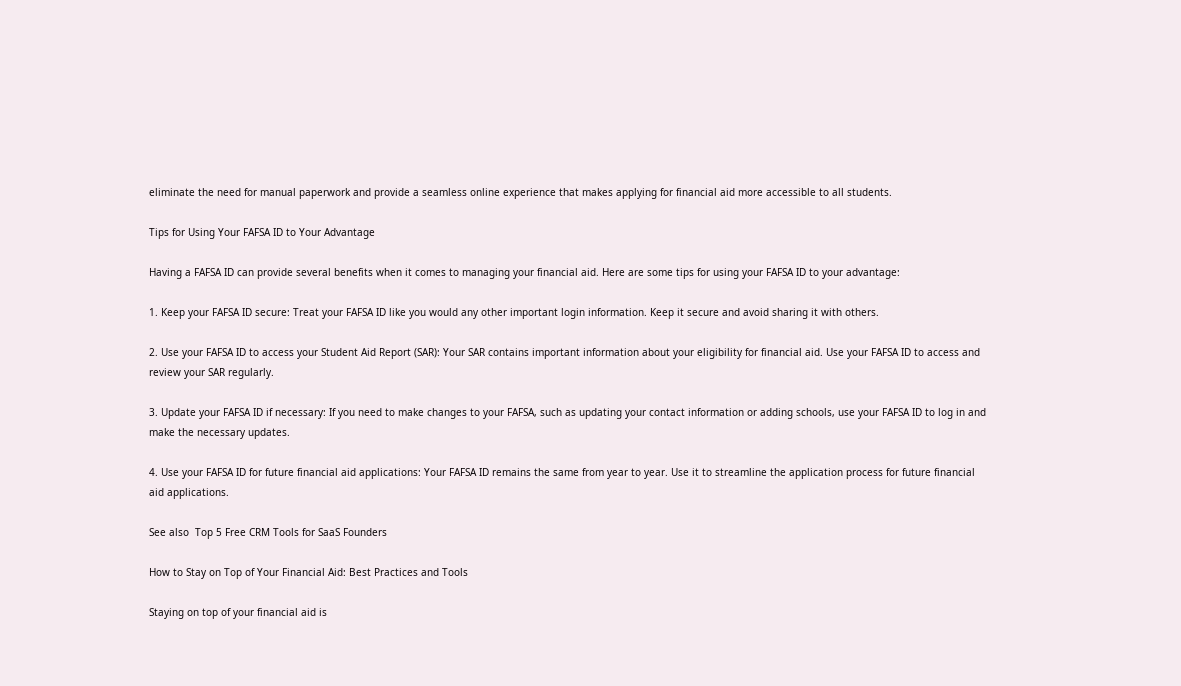eliminate the need for manual paperwork and provide a seamless online experience that makes applying for financial aid more accessible to all students.

Tips for Using Your FAFSA ID to Your Advantage

Having a FAFSA ID can provide several benefits when it comes to managing your financial aid. Here are some tips for using your FAFSA ID to your advantage:

1. Keep your FAFSA ID secure: Treat your FAFSA ID like you would any other important login information. Keep it secure and avoid sharing it with others.

2. Use your FAFSA ID to access your Student Aid Report (SAR): Your SAR contains important information about your eligibility for financial aid. Use your FAFSA ID to access and review your SAR regularly.

3. Update your FAFSA ID if necessary: If you need to make changes to your FAFSA, such as updating your contact information or adding schools, use your FAFSA ID to log in and make the necessary updates.

4. Use your FAFSA ID for future financial aid applications: Your FAFSA ID remains the same from year to year. Use it to streamline the application process for future financial aid applications.

See also  Top 5 Free CRM Tools for SaaS Founders

How to Stay on Top of Your Financial Aid: Best Practices and Tools

Staying on top of your financial aid is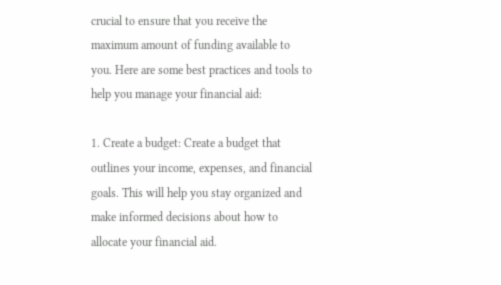crucial to ensure that you receive the maximum amount of funding available to you. Here are some best practices and tools to help you manage your financial aid:

1. Create a budget: Create a budget that outlines your income, expenses, and financial goals. This will help you stay organized and make informed decisions about how to allocate your financial aid.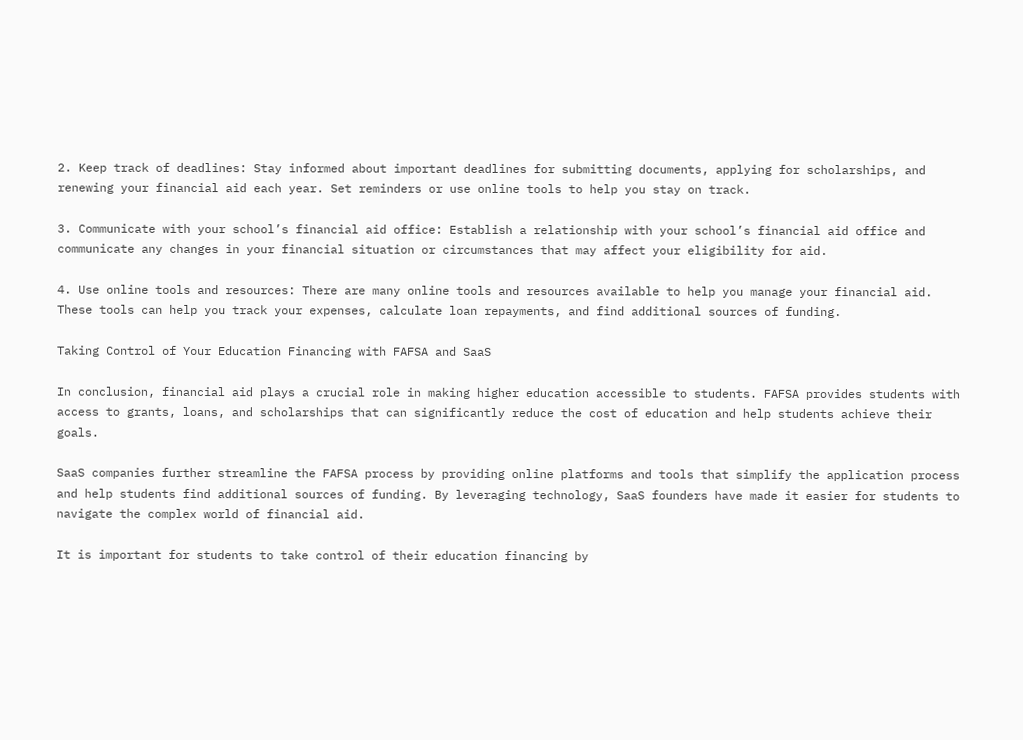2. Keep track of deadlines: Stay informed about important deadlines for submitting documents, applying for scholarships, and renewing your financial aid each year. Set reminders or use online tools to help you stay on track.

3. Communicate with your school’s financial aid office: Establish a relationship with your school’s financial aid office and communicate any changes in your financial situation or circumstances that may affect your eligibility for aid.

4. Use online tools and resources: There are many online tools and resources available to help you manage your financial aid. These tools can help you track your expenses, calculate loan repayments, and find additional sources of funding.

Taking Control of Your Education Financing with FAFSA and SaaS

In conclusion, financial aid plays a crucial role in making higher education accessible to students. FAFSA provides students with access to grants, loans, and scholarships that can significantly reduce the cost of education and help students achieve their goals.

SaaS companies further streamline the FAFSA process by providing online platforms and tools that simplify the application process and help students find additional sources of funding. By leveraging technology, SaaS founders have made it easier for students to navigate the complex world of financial aid.

It is important for students to take control of their education financing by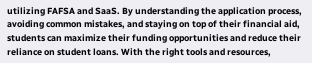utilizing FAFSA and SaaS. By understanding the application process, avoiding common mistakes, and staying on top of their financial aid, students can maximize their funding opportunities and reduce their reliance on student loans. With the right tools and resources,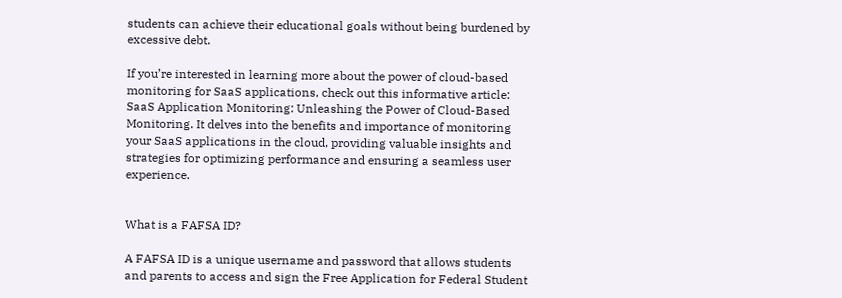students can achieve their educational goals without being burdened by excessive debt.

If you’re interested in learning more about the power of cloud-based monitoring for SaaS applications, check out this informative article: SaaS Application Monitoring: Unleashing the Power of Cloud-Based Monitoring. It delves into the benefits and importance of monitoring your SaaS applications in the cloud, providing valuable insights and strategies for optimizing performance and ensuring a seamless user experience.


What is a FAFSA ID?

A FAFSA ID is a unique username and password that allows students and parents to access and sign the Free Application for Federal Student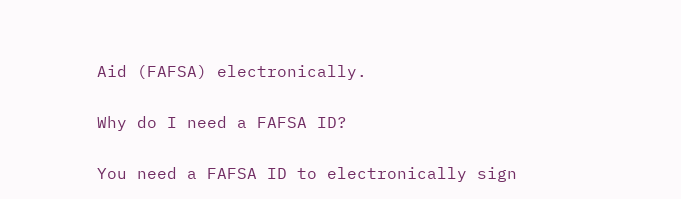Aid (FAFSA) electronically.

Why do I need a FAFSA ID?

You need a FAFSA ID to electronically sign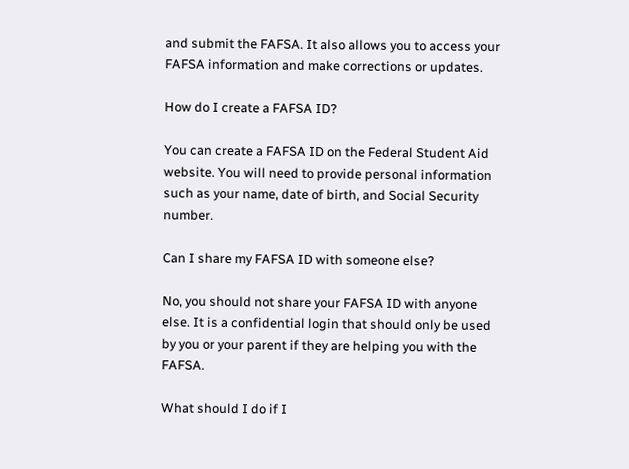and submit the FAFSA. It also allows you to access your FAFSA information and make corrections or updates.

How do I create a FAFSA ID?

You can create a FAFSA ID on the Federal Student Aid website. You will need to provide personal information such as your name, date of birth, and Social Security number.

Can I share my FAFSA ID with someone else?

No, you should not share your FAFSA ID with anyone else. It is a confidential login that should only be used by you or your parent if they are helping you with the FAFSA.

What should I do if I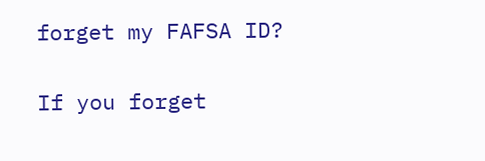forget my FAFSA ID?

If you forget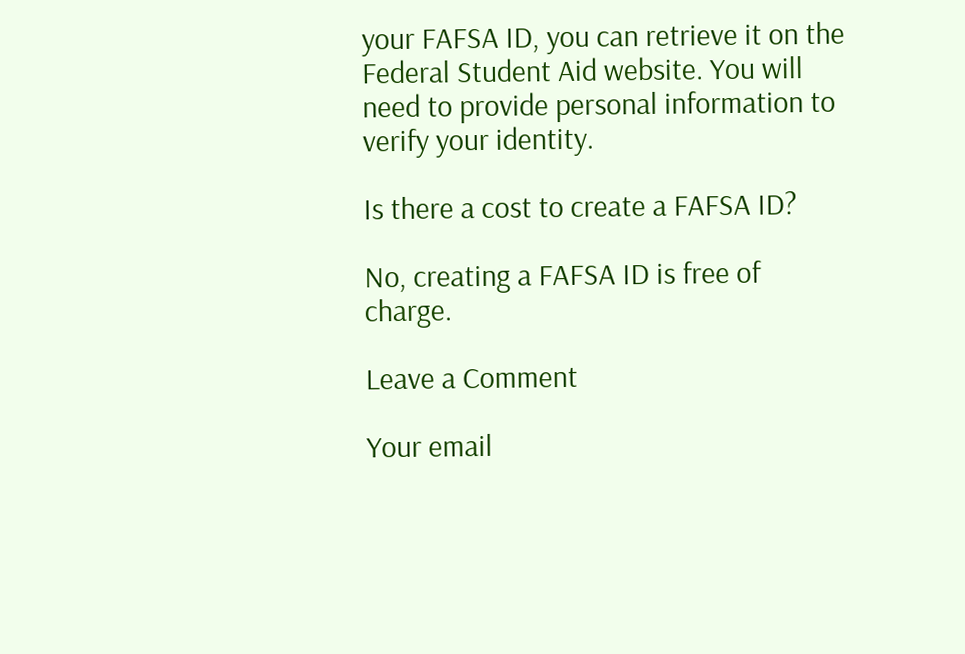your FAFSA ID, you can retrieve it on the Federal Student Aid website. You will need to provide personal information to verify your identity.

Is there a cost to create a FAFSA ID?

No, creating a FAFSA ID is free of charge.

Leave a Comment

Your email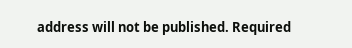address will not be published. Required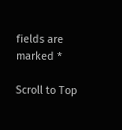fields are marked *

Scroll to Top